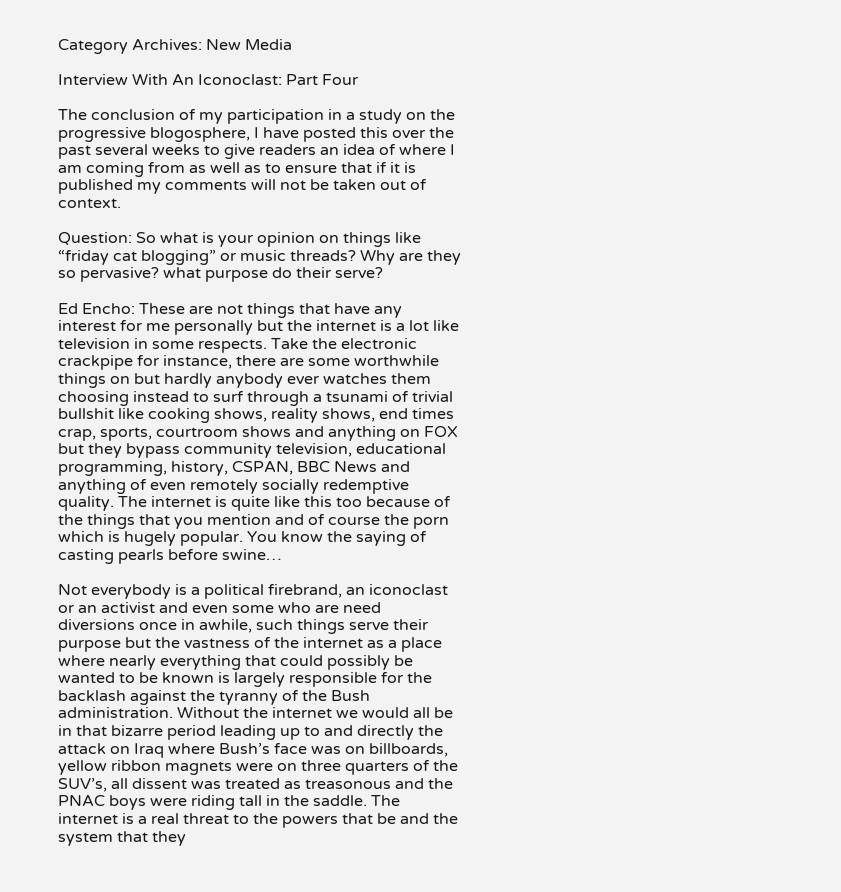Category Archives: New Media

Interview With An Iconoclast: Part Four

The conclusion of my participation in a study on the progressive blogosphere, I have posted this over the past several weeks to give readers an idea of where I am coming from as well as to ensure that if it is published my comments will not be taken out of context.

Question: So what is your opinion on things like “friday cat blogging” or music threads? Why are they so pervasive? what purpose do their serve?

Ed Encho: These are not things that have any interest for me personally but the internet is a lot like television in some respects. Take the electronic crackpipe for instance, there are some worthwhile things on but hardly anybody ever watches them choosing instead to surf through a tsunami of trivial bullshit like cooking shows, reality shows, end times crap, sports, courtroom shows and anything on FOX but they bypass community television, educational programming, history, CSPAN, BBC News and anything of even remotely socially redemptive quality. The internet is quite like this too because of the things that you mention and of course the porn which is hugely popular. You know the saying of casting pearls before swine…

Not everybody is a political firebrand, an iconoclast or an activist and even some who are need diversions once in awhile, such things serve their purpose but the vastness of the internet as a place where nearly everything that could possibly be wanted to be known is largely responsible for the backlash against the tyranny of the Bush administration. Without the internet we would all be in that bizarre period leading up to and directly the attack on Iraq where Bush’s face was on billboards, yellow ribbon magnets were on three quarters of the SUV’s, all dissent was treated as treasonous and the PNAC boys were riding tall in the saddle. The internet is a real threat to the powers that be and the system that they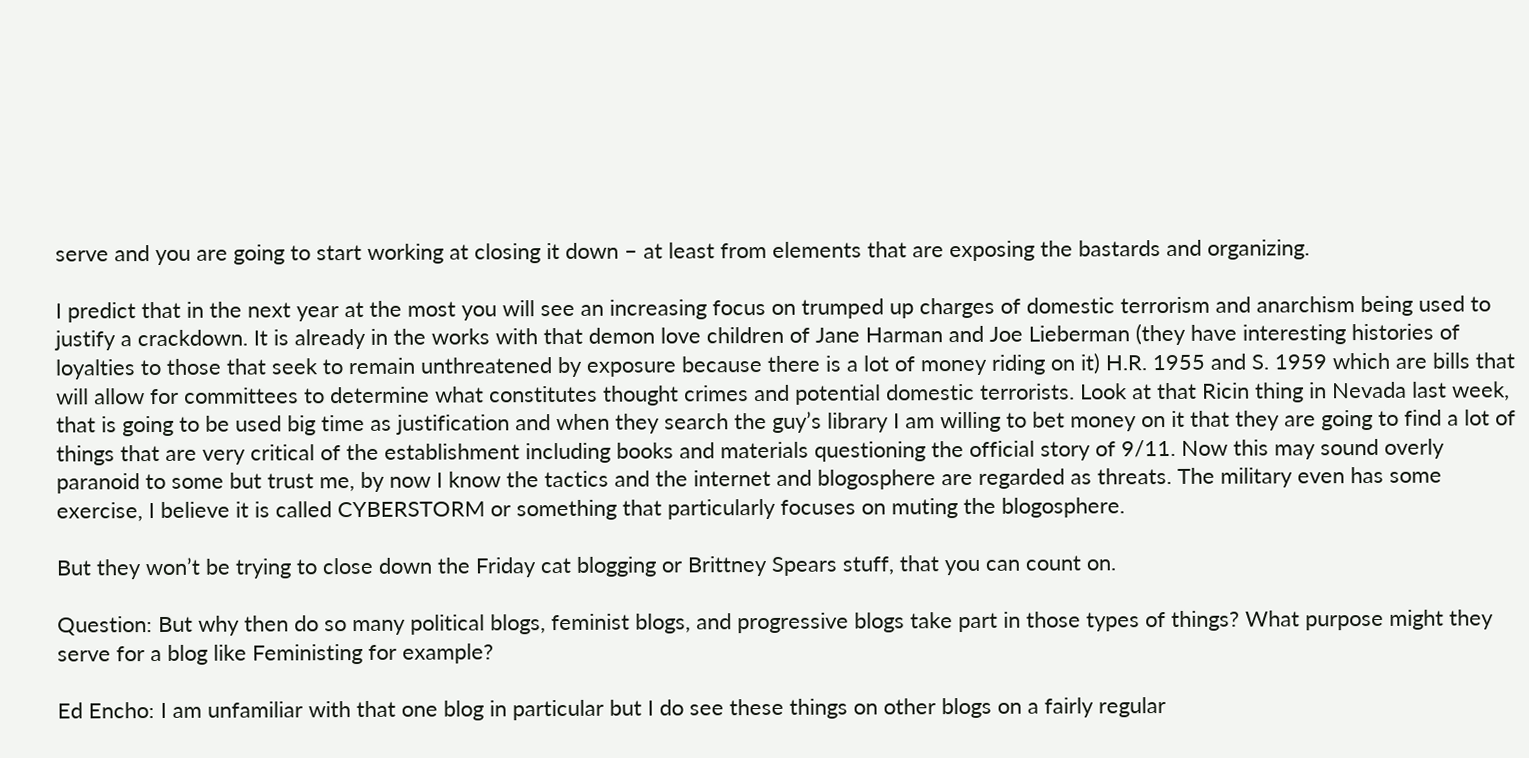serve and you are going to start working at closing it down – at least from elements that are exposing the bastards and organizing.

I predict that in the next year at the most you will see an increasing focus on trumped up charges of domestic terrorism and anarchism being used to justify a crackdown. It is already in the works with that demon love children of Jane Harman and Joe Lieberman (they have interesting histories of loyalties to those that seek to remain unthreatened by exposure because there is a lot of money riding on it) H.R. 1955 and S. 1959 which are bills that will allow for committees to determine what constitutes thought crimes and potential domestic terrorists. Look at that Ricin thing in Nevada last week, that is going to be used big time as justification and when they search the guy’s library I am willing to bet money on it that they are going to find a lot of things that are very critical of the establishment including books and materials questioning the official story of 9/11. Now this may sound overly paranoid to some but trust me, by now I know the tactics and the internet and blogosphere are regarded as threats. The military even has some exercise, I believe it is called CYBERSTORM or something that particularly focuses on muting the blogosphere.

But they won’t be trying to close down the Friday cat blogging or Brittney Spears stuff, that you can count on.

Question: But why then do so many political blogs, feminist blogs, and progressive blogs take part in those types of things? What purpose might they serve for a blog like Feministing for example?

Ed Encho: I am unfamiliar with that one blog in particular but I do see these things on other blogs on a fairly regular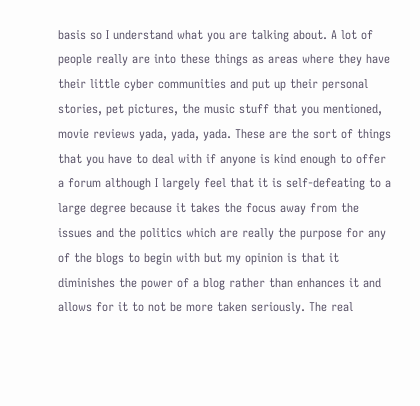basis so I understand what you are talking about. A lot of people really are into these things as areas where they have their little cyber communities and put up their personal stories, pet pictures, the music stuff that you mentioned, movie reviews yada, yada, yada. These are the sort of things that you have to deal with if anyone is kind enough to offer a forum although I largely feel that it is self-defeating to a large degree because it takes the focus away from the issues and the politics which are really the purpose for any of the blogs to begin with but my opinion is that it diminishes the power of a blog rather than enhances it and allows for it to not be more taken seriously. The real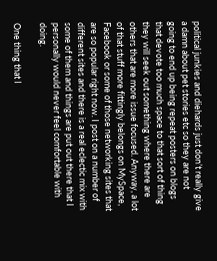political junkies and diehards just don’t really give a damn about pet stories etc so they are not going to end up being repeat posters on blogs that devote too much space to that sort of thing they will seek out something where there are others that are more issue focused. Anyway, a lot of that stuff more fittingly belongs on MySpace, Facebook or some of those networking sites that are so popular right now. I post on a number of different sites and there is a real eclectic mix with some of them and things are put out there that I personally would never feel comfortable with doing.

One thing that I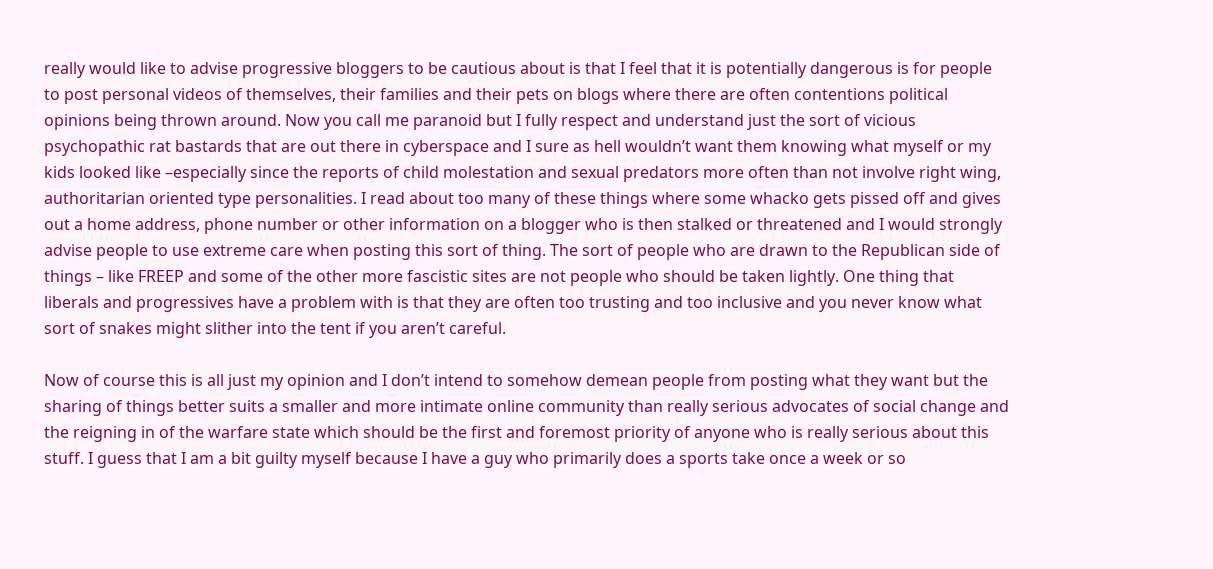really would like to advise progressive bloggers to be cautious about is that I feel that it is potentially dangerous is for people to post personal videos of themselves, their families and their pets on blogs where there are often contentions political opinions being thrown around. Now you call me paranoid but I fully respect and understand just the sort of vicious psychopathic rat bastards that are out there in cyberspace and I sure as hell wouldn’t want them knowing what myself or my kids looked like –especially since the reports of child molestation and sexual predators more often than not involve right wing, authoritarian oriented type personalities. I read about too many of these things where some whacko gets pissed off and gives out a home address, phone number or other information on a blogger who is then stalked or threatened and I would strongly advise people to use extreme care when posting this sort of thing. The sort of people who are drawn to the Republican side of things – like FREEP and some of the other more fascistic sites are not people who should be taken lightly. One thing that liberals and progressives have a problem with is that they are often too trusting and too inclusive and you never know what sort of snakes might slither into the tent if you aren’t careful.

Now of course this is all just my opinion and I don’t intend to somehow demean people from posting what they want but the sharing of things better suits a smaller and more intimate online community than really serious advocates of social change and the reigning in of the warfare state which should be the first and foremost priority of anyone who is really serious about this stuff. I guess that I am a bit guilty myself because I have a guy who primarily does a sports take once a week or so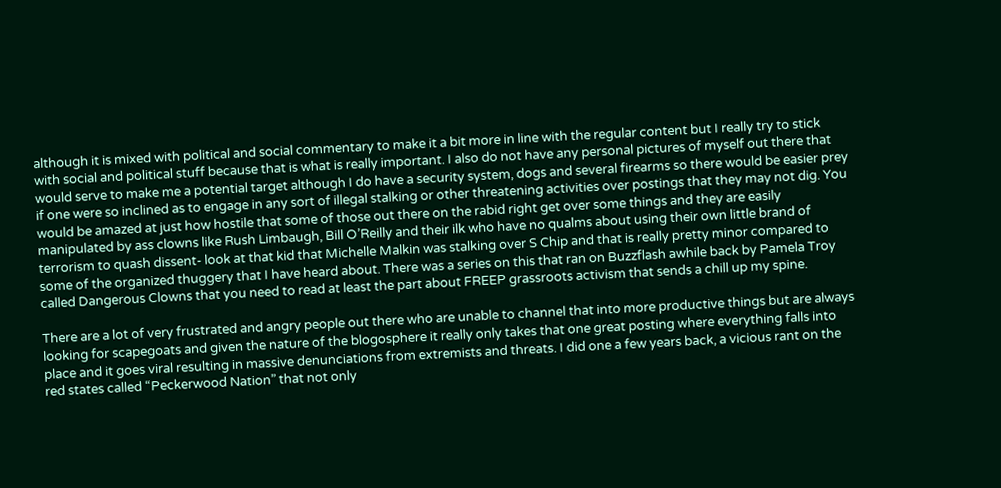although it is mixed with political and social commentary to make it a bit more in line with the regular content but I really try to stick with social and political stuff because that is what is really important. I also do not have any personal pictures of myself out there that would serve to make me a potential target although I do have a security system, dogs and several firearms so there would be easier prey if one were so inclined as to engage in any sort of illegal stalking or other threatening activities over postings that they may not dig. You would be amazed at just how hostile that some of those out there on the rabid right get over some things and they are easily manipulated by ass clowns like Rush Limbaugh, Bill O’Reilly and their ilk who have no qualms about using their own little brand of terrorism to quash dissent- look at that kid that Michelle Malkin was stalking over S Chip and that is really pretty minor compared to some of the organized thuggery that I have heard about. There was a series on this that ran on Buzzflash awhile back by Pamela Troy called Dangerous Clowns that you need to read at least the part about FREEP grassroots activism that sends a chill up my spine.

There are a lot of very frustrated and angry people out there who are unable to channel that into more productive things but are always looking for scapegoats and given the nature of the blogosphere it really only takes that one great posting where everything falls into place and it goes viral resulting in massive denunciations from extremists and threats. I did one a few years back, a vicious rant on the red states called “Peckerwood Nation” that not only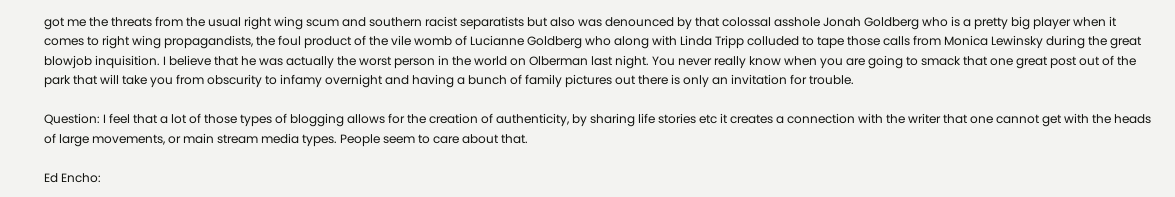got me the threats from the usual right wing scum and southern racist separatists but also was denounced by that colossal asshole Jonah Goldberg who is a pretty big player when it comes to right wing propagandists, the foul product of the vile womb of Lucianne Goldberg who along with Linda Tripp colluded to tape those calls from Monica Lewinsky during the great blowjob inquisition. I believe that he was actually the worst person in the world on Olberman last night. You never really know when you are going to smack that one great post out of the park that will take you from obscurity to infamy overnight and having a bunch of family pictures out there is only an invitation for trouble.

Question: I feel that a lot of those types of blogging allows for the creation of authenticity, by sharing life stories etc it creates a connection with the writer that one cannot get with the heads of large movements, or main stream media types. People seem to care about that.

Ed Encho: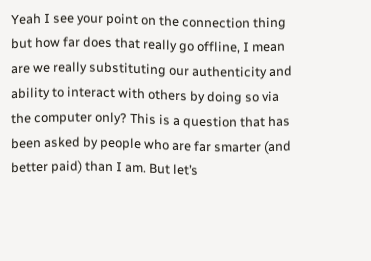Yeah I see your point on the connection thing but how far does that really go offline, I mean are we really substituting our authenticity and ability to interact with others by doing so via the computer only? This is a question that has been asked by people who are far smarter (and better paid) than I am. But let’s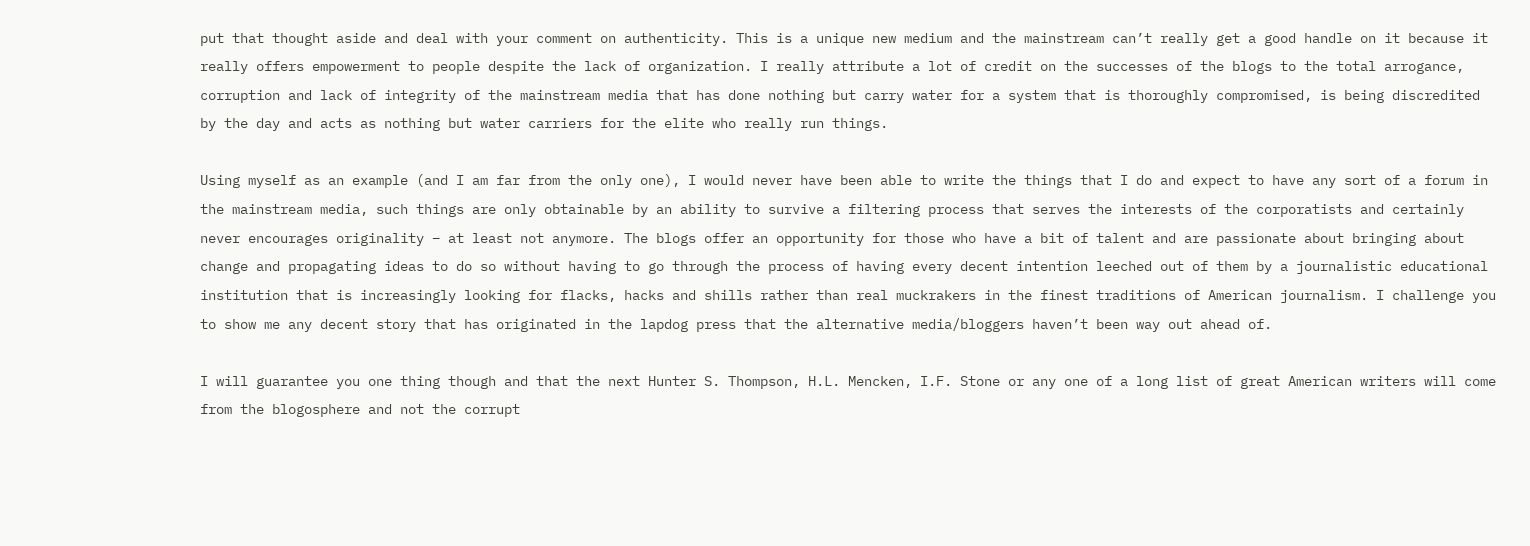put that thought aside and deal with your comment on authenticity. This is a unique new medium and the mainstream can’t really get a good handle on it because it really offers empowerment to people despite the lack of organization. I really attribute a lot of credit on the successes of the blogs to the total arrogance, corruption and lack of integrity of the mainstream media that has done nothing but carry water for a system that is thoroughly compromised, is being discredited by the day and acts as nothing but water carriers for the elite who really run things.

Using myself as an example (and I am far from the only one), I would never have been able to write the things that I do and expect to have any sort of a forum in the mainstream media, such things are only obtainable by an ability to survive a filtering process that serves the interests of the corporatists and certainly never encourages originality – at least not anymore. The blogs offer an opportunity for those who have a bit of talent and are passionate about bringing about change and propagating ideas to do so without having to go through the process of having every decent intention leeched out of them by a journalistic educational institution that is increasingly looking for flacks, hacks and shills rather than real muckrakers in the finest traditions of American journalism. I challenge you to show me any decent story that has originated in the lapdog press that the alternative media/bloggers haven’t been way out ahead of.

I will guarantee you one thing though and that the next Hunter S. Thompson, H.L. Mencken, I.F. Stone or any one of a long list of great American writers will come from the blogosphere and not the corrupt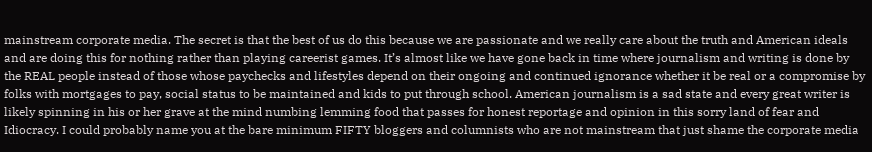mainstream corporate media. The secret is that the best of us do this because we are passionate and we really care about the truth and American ideals and are doing this for nothing rather than playing careerist games. It’s almost like we have gone back in time where journalism and writing is done by the REAL people instead of those whose paychecks and lifestyles depend on their ongoing and continued ignorance whether it be real or a compromise by folks with mortgages to pay, social status to be maintained and kids to put through school. American journalism is a sad state and every great writer is likely spinning in his or her grave at the mind numbing lemming food that passes for honest reportage and opinion in this sorry land of fear and Idiocracy. I could probably name you at the bare minimum FIFTY bloggers and columnists who are not mainstream that just shame the corporate media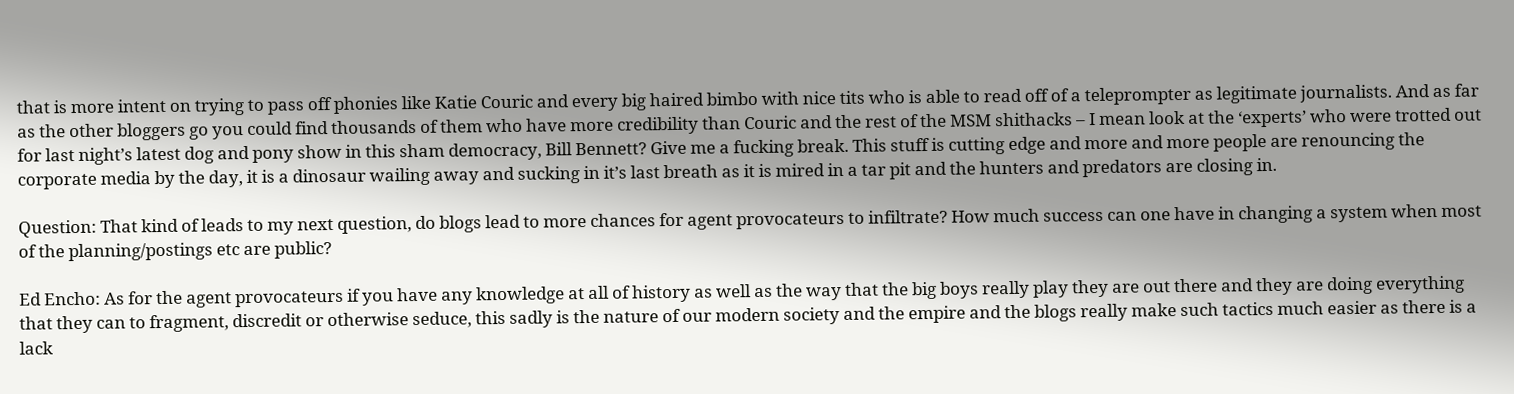that is more intent on trying to pass off phonies like Katie Couric and every big haired bimbo with nice tits who is able to read off of a teleprompter as legitimate journalists. And as far as the other bloggers go you could find thousands of them who have more credibility than Couric and the rest of the MSM shithacks – I mean look at the ‘experts’ who were trotted out for last night’s latest dog and pony show in this sham democracy, Bill Bennett? Give me a fucking break. This stuff is cutting edge and more and more people are renouncing the corporate media by the day, it is a dinosaur wailing away and sucking in it’s last breath as it is mired in a tar pit and the hunters and predators are closing in.

Question: That kind of leads to my next question, do blogs lead to more chances for agent provocateurs to infiltrate? How much success can one have in changing a system when most of the planning/postings etc are public?

Ed Encho: As for the agent provocateurs if you have any knowledge at all of history as well as the way that the big boys really play they are out there and they are doing everything that they can to fragment, discredit or otherwise seduce, this sadly is the nature of our modern society and the empire and the blogs really make such tactics much easier as there is a lack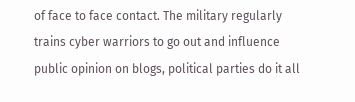of face to face contact. The military regularly trains cyber warriors to go out and influence public opinion on blogs, political parties do it all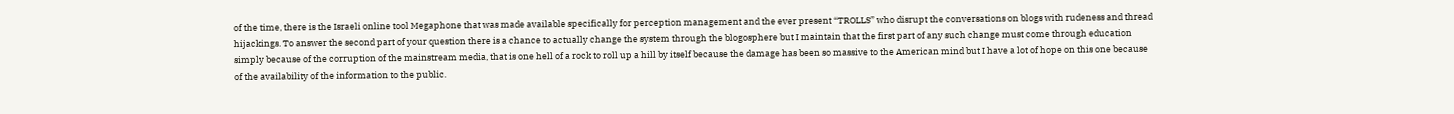of the time, there is the Israeli online tool Megaphone that was made available specifically for perception management and the ever present “TROLLS” who disrupt the conversations on blogs with rudeness and thread hijackings. To answer the second part of your question there is a chance to actually change the system through the blogosphere but I maintain that the first part of any such change must come through education simply because of the corruption of the mainstream media, that is one hell of a rock to roll up a hill by itself because the damage has been so massive to the American mind but I have a lot of hope on this one because of the availability of the information to the public.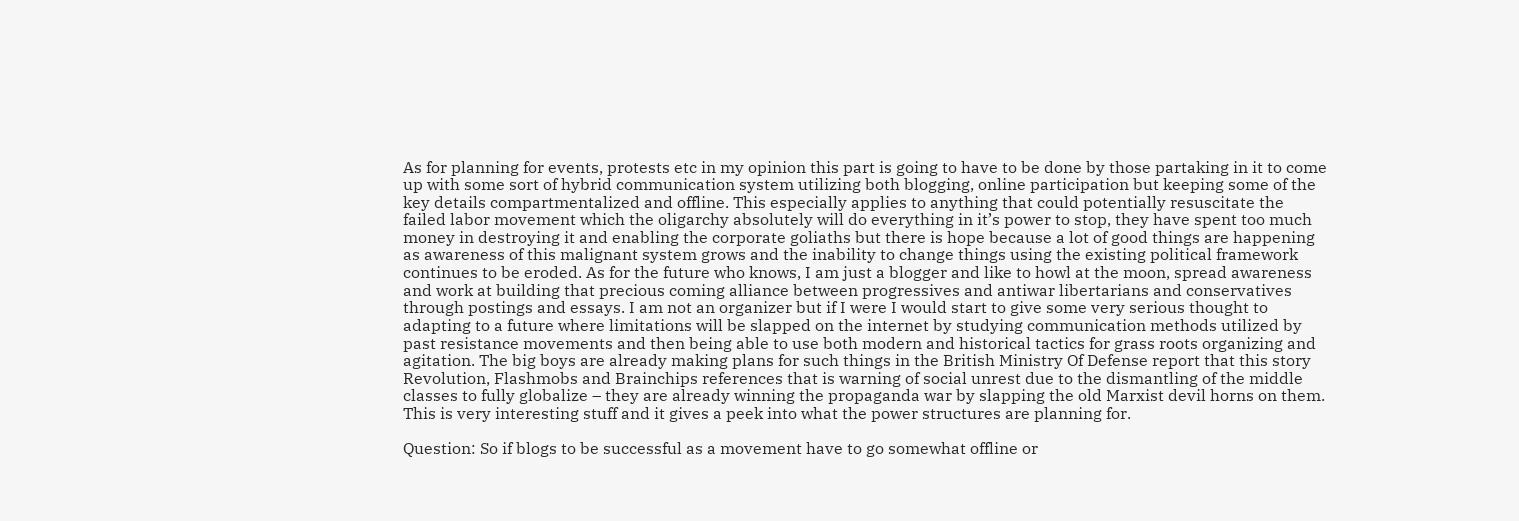As for planning for events, protests etc in my opinion this part is going to have to be done by those partaking in it to come up with some sort of hybrid communication system utilizing both blogging, online participation but keeping some of the key details compartmentalized and offline. This especially applies to anything that could potentially resuscitate the failed labor movement which the oligarchy absolutely will do everything in it’s power to stop, they have spent too much money in destroying it and enabling the corporate goliaths but there is hope because a lot of good things are happening as awareness of this malignant system grows and the inability to change things using the existing political framework continues to be eroded. As for the future who knows, I am just a blogger and like to howl at the moon, spread awareness and work at building that precious coming alliance between progressives and antiwar libertarians and conservatives through postings and essays. I am not an organizer but if I were I would start to give some very serious thought to adapting to a future where limitations will be slapped on the internet by studying communication methods utilized by past resistance movements and then being able to use both modern and historical tactics for grass roots organizing and agitation. The big boys are already making plans for such things in the British Ministry Of Defense report that this story Revolution, Flashmobs and Brainchips references that is warning of social unrest due to the dismantling of the middle classes to fully globalize – they are already winning the propaganda war by slapping the old Marxist devil horns on them. This is very interesting stuff and it gives a peek into what the power structures are planning for.

Question: So if blogs to be successful as a movement have to go somewhat offline or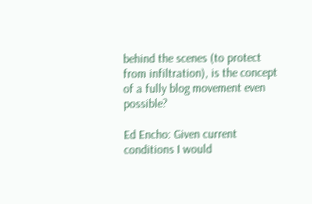behind the scenes (to protect from infiltration), is the concept of a fully blog movement even possible?

Ed Encho: Given current conditions I would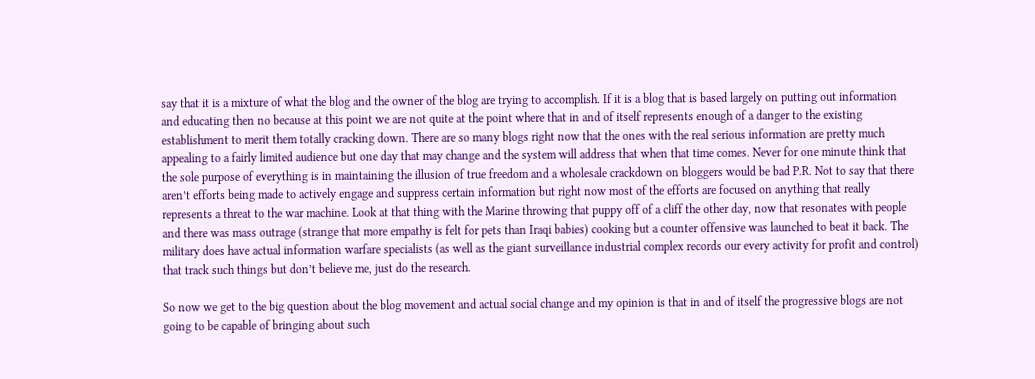say that it is a mixture of what the blog and the owner of the blog are trying to accomplish. If it is a blog that is based largely on putting out information and educating then no because at this point we are not quite at the point where that in and of itself represents enough of a danger to the existing establishment to merit them totally cracking down. There are so many blogs right now that the ones with the real serious information are pretty much appealing to a fairly limited audience but one day that may change and the system will address that when that time comes. Never for one minute think that the sole purpose of everything is in maintaining the illusion of true freedom and a wholesale crackdown on bloggers would be bad P.R. Not to say that there aren’t efforts being made to actively engage and suppress certain information but right now most of the efforts are focused on anything that really represents a threat to the war machine. Look at that thing with the Marine throwing that puppy off of a cliff the other day, now that resonates with people and there was mass outrage (strange that more empathy is felt for pets than Iraqi babies) cooking but a counter offensive was launched to beat it back. The military does have actual information warfare specialists (as well as the giant surveillance industrial complex records our every activity for profit and control) that track such things but don’t believe me, just do the research.

So now we get to the big question about the blog movement and actual social change and my opinion is that in and of itself the progressive blogs are not going to be capable of bringing about such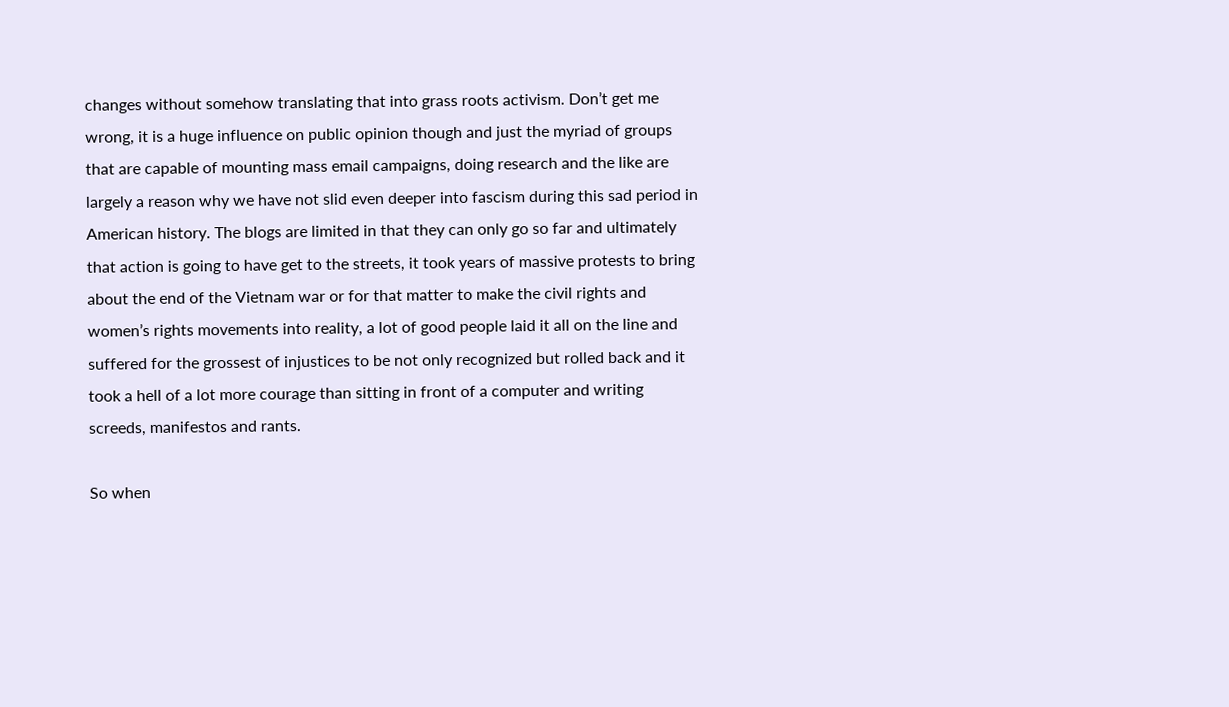changes without somehow translating that into grass roots activism. Don’t get me wrong, it is a huge influence on public opinion though and just the myriad of groups that are capable of mounting mass email campaigns, doing research and the like are largely a reason why we have not slid even deeper into fascism during this sad period in American history. The blogs are limited in that they can only go so far and ultimately that action is going to have get to the streets, it took years of massive protests to bring about the end of the Vietnam war or for that matter to make the civil rights and women’s rights movements into reality, a lot of good people laid it all on the line and suffered for the grossest of injustices to be not only recognized but rolled back and it took a hell of a lot more courage than sitting in front of a computer and writing screeds, manifestos and rants.

So when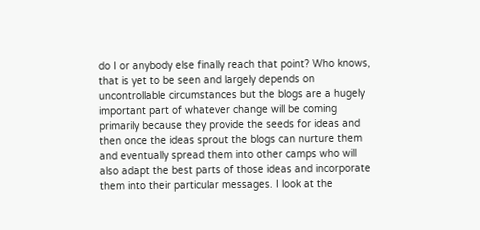do I or anybody else finally reach that point? Who knows, that is yet to be seen and largely depends on uncontrollable circumstances but the blogs are a hugely important part of whatever change will be coming primarily because they provide the seeds for ideas and then once the ideas sprout the blogs can nurture them and eventually spread them into other camps who will also adapt the best parts of those ideas and incorporate them into their particular messages. I look at the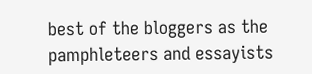best of the bloggers as the pamphleteers and essayists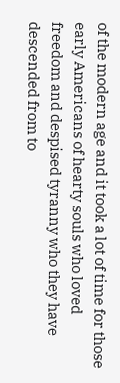of the modern age and it took a lot of time for those early Americans of hearty souls who loved freedom and despised tyranny who they have descended from to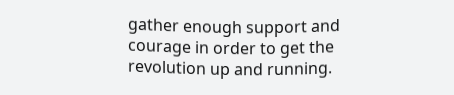gather enough support and courage in order to get the revolution up and running.